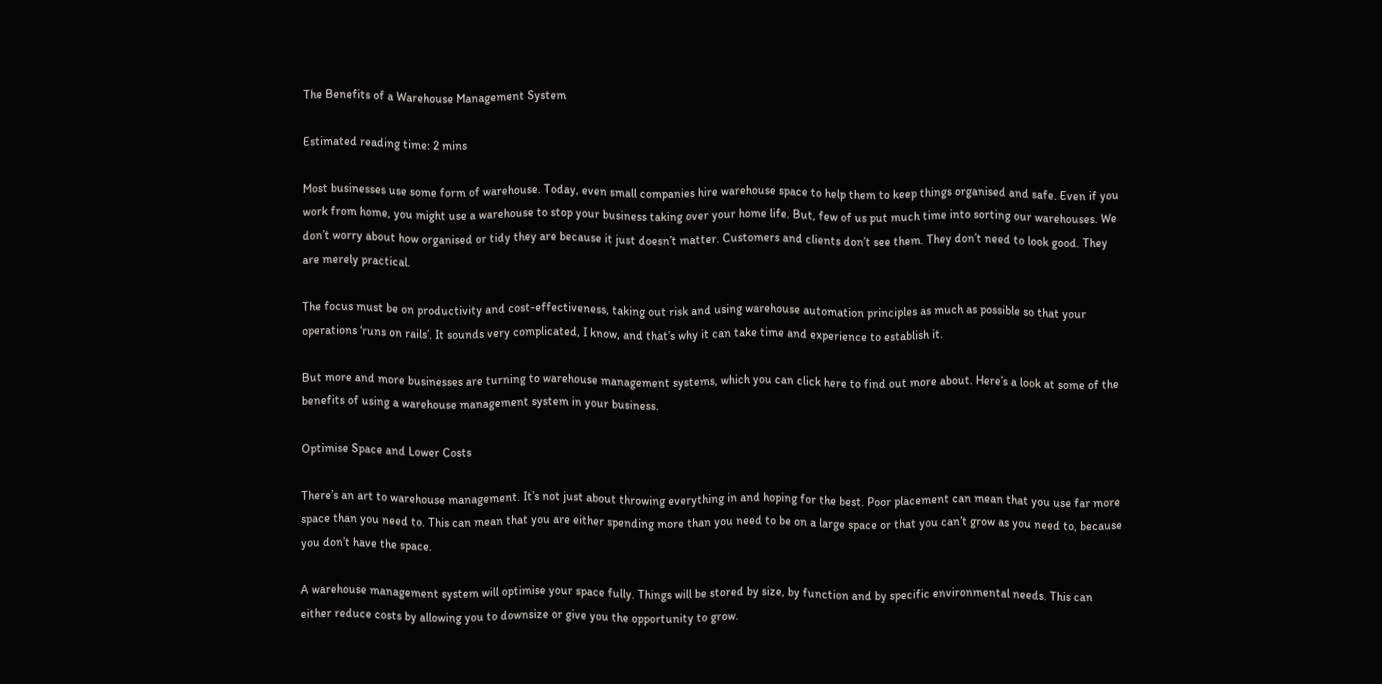The Benefits of a Warehouse Management System

Estimated reading time: 2 mins

Most businesses use some form of warehouse. Today, even small companies hire warehouse space to help them to keep things organised and safe. Even if you work from home, you might use a warehouse to stop your business taking over your home life. But, few of us put much time into sorting our warehouses. We don’t worry about how organised or tidy they are because it just doesn’t matter. Customers and clients don’t see them. They don’t need to look good. They are merely practical.

The focus must be on productivity and cost-effectiveness, taking out risk and using warehouse automation principles as much as possible so that your operations ‘runs on rails’. It sounds very complicated, I know, and that’s why it can take time and experience to establish it.

But more and more businesses are turning to warehouse management systems, which you can click here to find out more about. Here’s a look at some of the benefits of using a warehouse management system in your business.

Optimise Space and Lower Costs

There’s an art to warehouse management. It’s not just about throwing everything in and hoping for the best. Poor placement can mean that you use far more space than you need to. This can mean that you are either spending more than you need to be on a large space or that you can’t grow as you need to, because you don’t have the space.

A warehouse management system will optimise your space fully. Things will be stored by size, by function and by specific environmental needs. This can either reduce costs by allowing you to downsize or give you the opportunity to grow.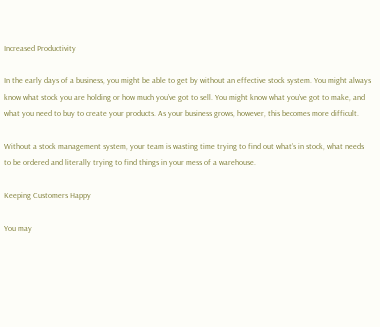Increased Productivity

In the early days of a business, you might be able to get by without an effective stock system. You might always know what stock you are holding or how much you’ve got to sell. You might know what you’ve got to make, and what you need to buy to create your products. As your business grows, however, this becomes more difficult.

Without a stock management system, your team is wasting time trying to find out what’s in stock, what needs to be ordered and literally trying to find things in your mess of a warehouse.

Keeping Customers Happy

You may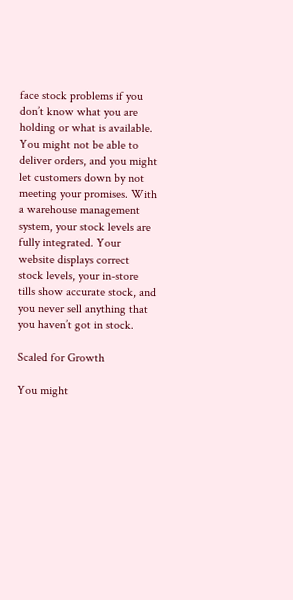face stock problems if you don’t know what you are holding or what is available. You might not be able to deliver orders, and you might let customers down by not meeting your promises. With a warehouse management system, your stock levels are fully integrated. Your website displays correct stock levels, your in-store tills show accurate stock, and you never sell anything that you haven’t got in stock.

Scaled for Growth

You might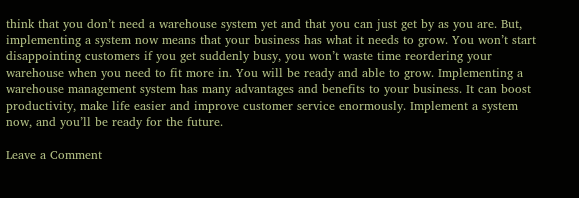think that you don’t need a warehouse system yet and that you can just get by as you are. But, implementing a system now means that your business has what it needs to grow. You won’t start disappointing customers if you get suddenly busy, you won’t waste time reordering your warehouse when you need to fit more in. You will be ready and able to grow. Implementing a warehouse management system has many advantages and benefits to your business. It can boost productivity, make life easier and improve customer service enormously. Implement a system now, and you’ll be ready for the future.

Leave a Comment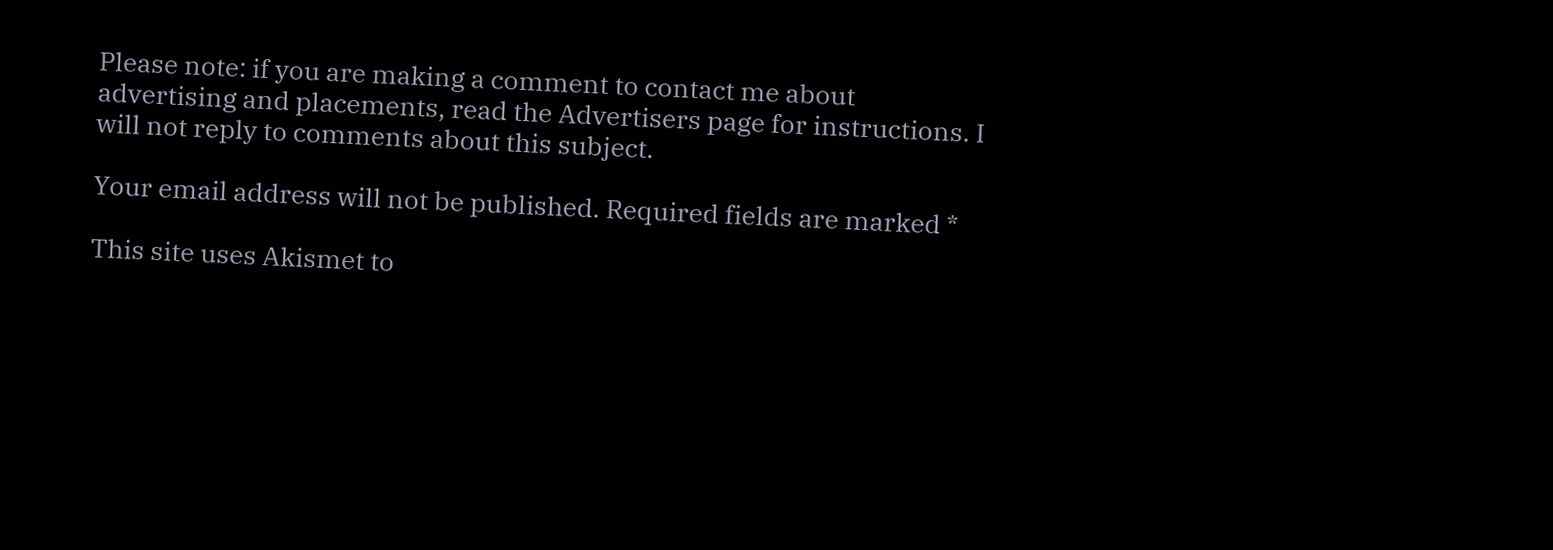Please note: if you are making a comment to contact me about advertising and placements, read the Advertisers page for instructions. I will not reply to comments about this subject.

Your email address will not be published. Required fields are marked *

This site uses Akismet to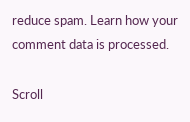reduce spam. Learn how your comment data is processed.

Scroll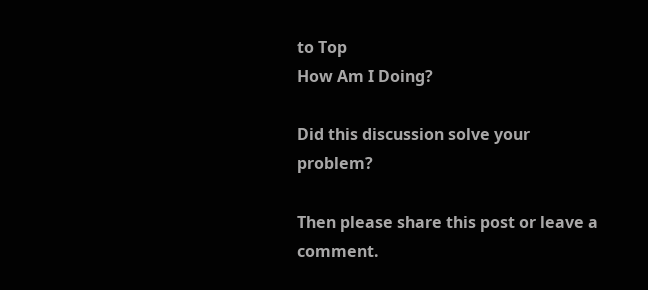to Top
How Am I Doing?

Did this discussion solve your problem?

Then please share this post or leave a comment.